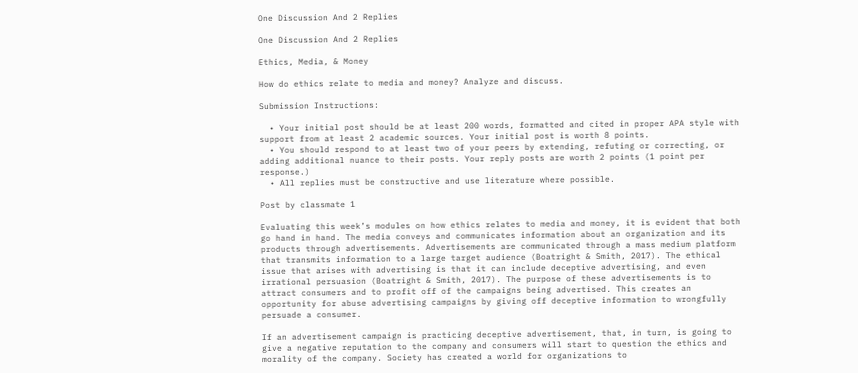One Discussion And 2 Replies

One Discussion And 2 Replies

Ethics, Media, & Money

How do ethics relate to media and money? Analyze and discuss.

Submission Instructions:

  • Your initial post should be at least 200 words, formatted and cited in proper APA style with support from at least 2 academic sources. Your initial post is worth 8 points.
  • You should respond to at least two of your peers by extending, refuting or correcting, or adding additional nuance to their posts. Your reply posts are worth 2 points (1 point per response.)
  • All replies must be constructive and use literature where possible.

Post by classmate 1

Evaluating this week’s modules on how ethics relates to media and money, it is evident that both go hand in hand. The media conveys and communicates information about an organization and its products through advertisements. Advertisements are communicated through a mass medium platform that transmits information to a large target audience (Boatright & Smith, 2017). The ethical issue that arises with advertising is that it can include deceptive advertising, and even irrational persuasion (Boatright & Smith, 2017). The purpose of these advertisements is to attract consumers and to profit off of the campaigns being advertised. This creates an opportunity for abuse advertising campaigns by giving off deceptive information to wrongfully persuade a consumer.

If an advertisement campaign is practicing deceptive advertisement, that, in turn, is going to give a negative reputation to the company and consumers will start to question the ethics and morality of the company. Society has created a world for organizations to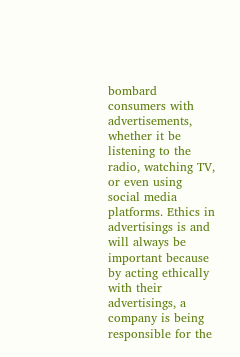bombard consumers with advertisements, whether it be listening to the radio, watching TV, or even using social media platforms. Ethics in advertisings is and will always be important because by acting ethically with their advertisings, a company is being responsible for the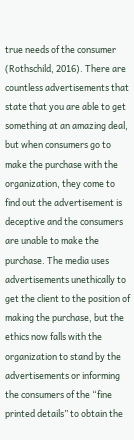true needs of the consumer (Rothschild, 2016). There are countless advertisements that state that you are able to get something at an amazing deal, but when consumers go to make the purchase with the organization, they come to find out the advertisement is deceptive and the consumers are unable to make the purchase. The media uses advertisements unethically to get the client to the position of making the purchase, but the ethics now falls with the organization to stand by the advertisements or informing the consumers of the “fine printed details” to obtain the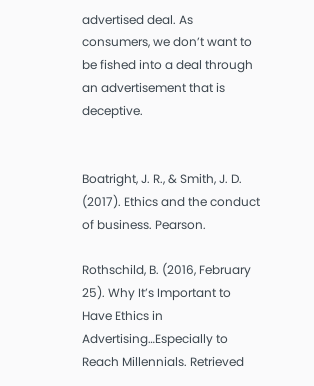advertised deal. As consumers, we don’t want to be fished into a deal through an advertisement that is deceptive.


Boatright, J. R., & Smith, J. D. (2017). Ethics and the conduct of business. Pearson.

Rothschild, B. (2016, February 25). Why It’s Important to Have Ethics in   Advertising…Especially to Reach Millennials. Retrieved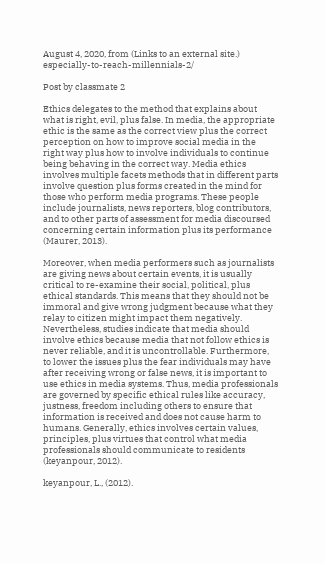August 4, 2020, from (Links to an external site.)  especially-to-reach-millennials-2/

Post by classmate 2

Ethics delegates to the method that explains about what is right, evil, plus false. In media, the appropriate ethic is the same as the correct view plus the correct perception on how to improve social media in the right way plus how to involve individuals to continue being behaving in the correct way. Media ethics involves multiple facets methods that in different parts involve question plus forms created in the mind for those who perform media programs. These people include journalists, news reporters, blog contributors, and to other parts of assessment for media discoursed concerning certain information plus its performance (Maurer, 2013).

Moreover, when media performers such as journalists are giving news about certain events, it is usually critical to re-examine their social, political, plus ethical standards. This means that they should not be immoral and give wrong judgment because what they relay to citizen might impact them negatively.
Nevertheless, studies indicate that media should involve ethics because media that not follow ethics is never reliable, and it is uncontrollable. Furthermore, to lower the issues plus the fear individuals may have after receiving wrong or false news, it is important to use ethics in media systems. Thus, media professionals are governed by specific ethical rules like accuracy, justness, freedom including others to ensure that information is received and does not cause harm to humans. Generally, ethics involves certain values, principles, plus virtues that control what media professionals should communicate to residents (keyanpour, 2012).

keyanpour, L., (2012).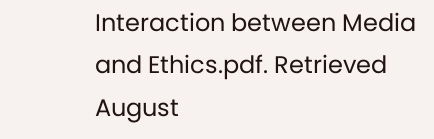Interaction between Media and Ethics.pdf. Retrieved August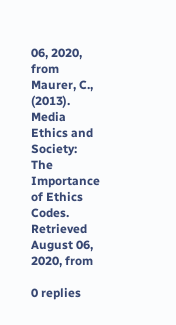06, 2020, from
Maurer, C., (2013). Media Ethics and Society: The Importance of Ethics Codes. Retrieved August 06, 2020, from

0 replies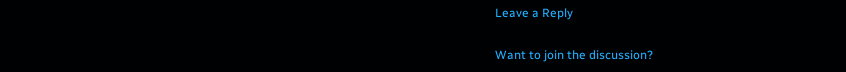Leave a Reply

Want to join the discussion?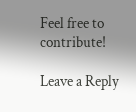Feel free to contribute!

Leave a Reply